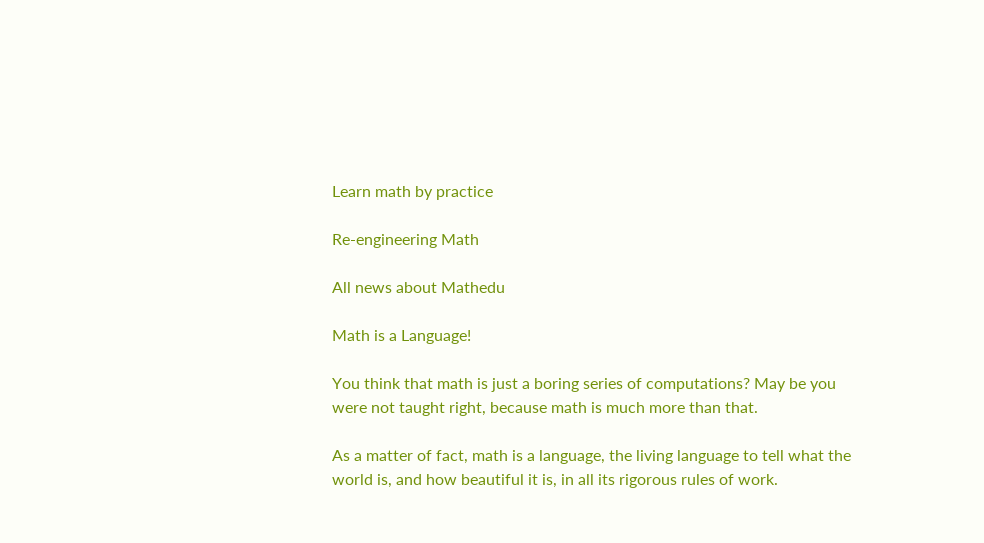Learn math by practice

Re-engineering Math

All news about Mathedu

Math is a Language!

You think that math is just a boring series of computations? May be you were not taught right, because math is much more than that.

As a matter of fact, math is a language, the living language to tell what the world is, and how beautiful it is, in all its rigorous rules of work.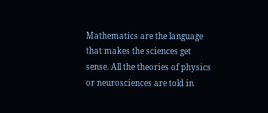Mathematics are the language that makes the sciences get sense. All the theories of physics or neurosciences are told in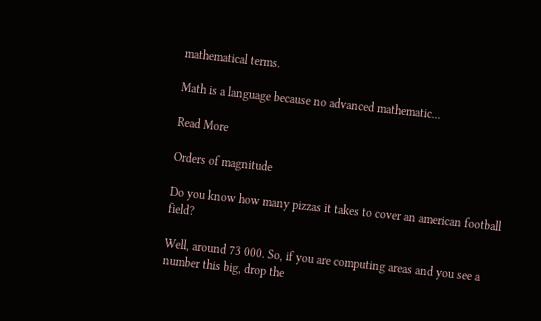mathematical terms.

Math is a language because no advanced mathematic...

Read More

Orders of magnitude

Do you know how many pizzas it takes to cover an american football field?

Well, around 73 000. So, if you are computing areas and you see a number this big, drop the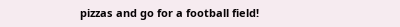pizzas and go for a football field!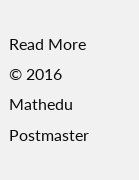Read More
© 2016 Mathedu Postmaster